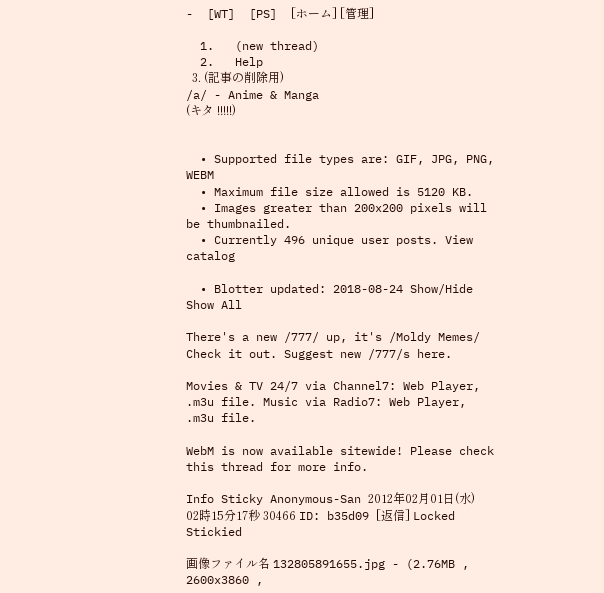-  [WT]  [PS]  [ホーム] [管理]

  1.   (new thread)
  2.   Help
  3. (記事の削除用)
/a/ - Anime & Manga
(キタ !!!!!)


  • Supported file types are: GIF, JPG, PNG, WEBM
  • Maximum file size allowed is 5120 KB.
  • Images greater than 200x200 pixels will be thumbnailed.
  • Currently 496 unique user posts. View catalog

  • Blotter updated: 2018-08-24 Show/Hide Show All

There's a new /777/ up, it's /Moldy Memes/ Check it out. Suggest new /777/s here.

Movies & TV 24/7 via Channel7: Web Player, .m3u file. Music via Radio7: Web Player, .m3u file.

WebM is now available sitewide! Please check this thread for more info.

Info Sticky Anonymous-San 2012年02月01日(水) 02時15分17秒 30466 ID: b35d09 [返信] Locked Stickied

画像ファイル名 132805891655.jpg - (2.76MB , 2600x3860 ,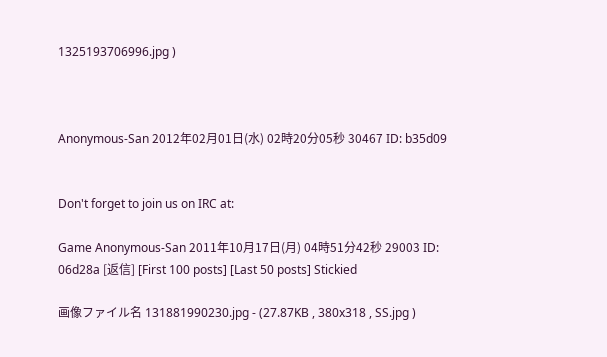1325193706996.jpg )



Anonymous-San 2012年02月01日(水) 02時20分05秒 30467 ID: b35d09


Don't forget to join us on IRC at:

Game Anonymous-San 2011年10月17日(月) 04時51分42秒 29003 ID: 06d28a [返信] [First 100 posts] [Last 50 posts] Stickied

画像ファイル名 131881990230.jpg - (27.87KB , 380x318 , SS.jpg )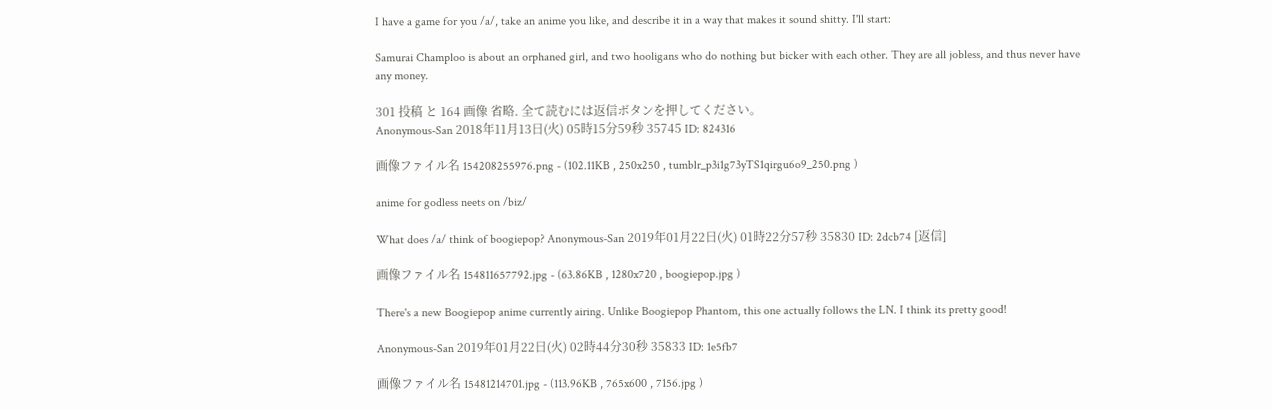I have a game for you /a/, take an anime you like, and describe it in a way that makes it sound shitty. I'll start:

Samurai Champloo is about an orphaned girl, and two hooligans who do nothing but bicker with each other. They are all jobless, and thus never have any money.

301 投稿 と 164 画像 省略. 全て読むには返信ボタンを押してください。
Anonymous-San 2018年11月13日(火) 05時15分59秒 35745 ID: 824316

画像ファイル名 154208255976.png - (102.11KB , 250x250 , tumblr_p3i1g73yTS1qirgu6o9_250.png )

anime for godless neets on /biz/

What does /a/ think of boogiepop? Anonymous-San 2019年01月22日(火) 01時22分57秒 35830 ID: 2dcb74 [返信]

画像ファイル名 154811657792.jpg - (63.86KB , 1280x720 , boogiepop.jpg )

There's a new Boogiepop anime currently airing. Unlike Boogiepop Phantom, this one actually follows the LN. I think its pretty good!

Anonymous-San 2019年01月22日(火) 02時44分30秒 35833 ID: 1e5fb7

画像ファイル名 15481214701.jpg - (113.96KB , 765x600 , 7156.jpg )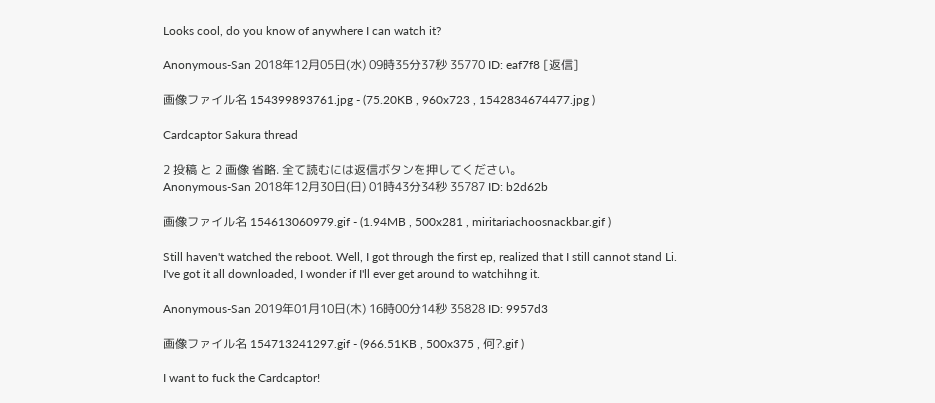Looks cool, do you know of anywhere I can watch it?

Anonymous-San 2018年12月05日(水) 09時35分37秒 35770 ID: eaf7f8 [返信]

画像ファイル名 154399893761.jpg - (75.20KB , 960x723 , 1542834674477.jpg )

Cardcaptor Sakura thread

2 投稿 と 2 画像 省略. 全て読むには返信ボタンを押してください。
Anonymous-San 2018年12月30日(日) 01時43分34秒 35787 ID: b2d62b

画像ファイル名 154613060979.gif - (1.94MB , 500x281 , miritariachoosnackbar.gif )

Still haven't watched the reboot. Well, I got through the first ep, realized that I still cannot stand Li.
I've got it all downloaded, I wonder if I'll ever get around to watchihng it.

Anonymous-San 2019年01月10日(木) 16時00分14秒 35828 ID: 9957d3

画像ファイル名 154713241297.gif - (966.51KB , 500x375 , 何?.gif )

I want to fuck the Cardcaptor!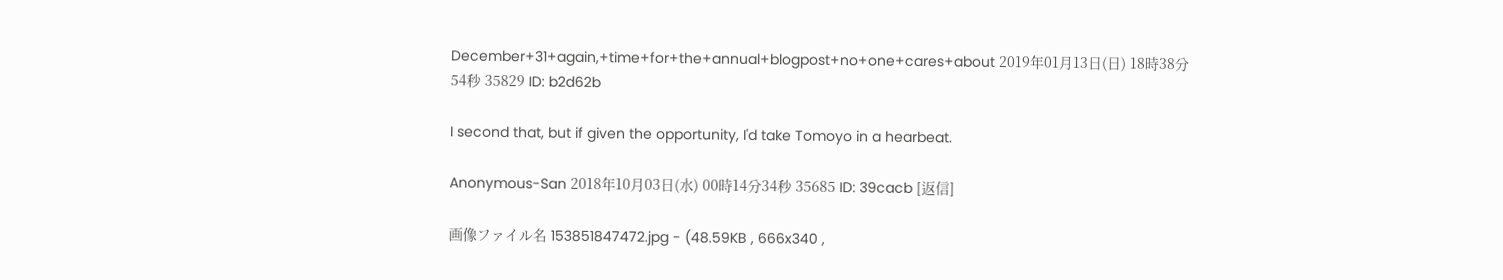December+31+again,+time+for+the+annual+blogpost+no+one+cares+about 2019年01月13日(日) 18時38分54秒 35829 ID: b2d62b

I second that, but if given the opportunity, I'd take Tomoyo in a hearbeat.

Anonymous-San 2018年10月03日(水) 00時14分34秒 35685 ID: 39cacb [返信]

画像ファイル名 153851847472.jpg - (48.59KB , 666x340 ,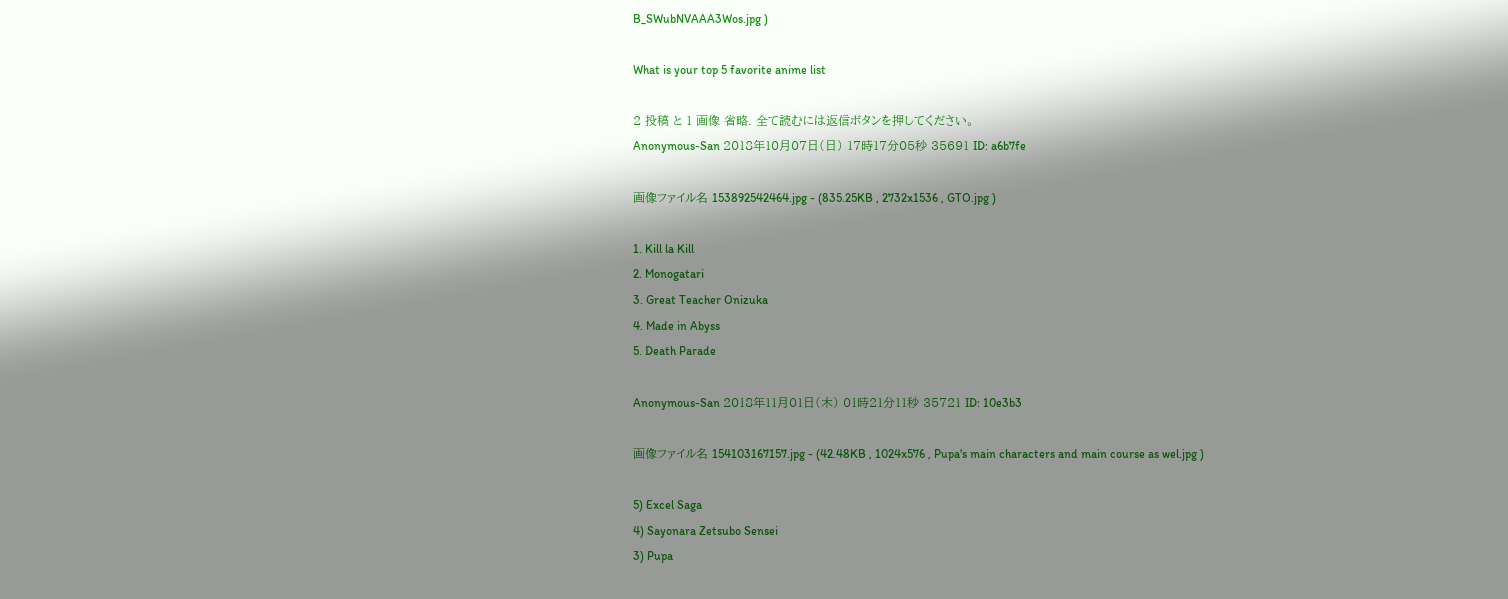B_SWubNVAAA3Wos.jpg )

What is your top 5 favorite anime list

2 投稿 と 1 画像 省略. 全て読むには返信ボタンを押してください。
Anonymous-San 2018年10月07日(日) 17時17分05秒 35691 ID: a6b7fe

画像ファイル名 153892542464.jpg - (835.25KB , 2732x1536 , GTO.jpg )

1. Kill la Kill
2. Monogatari
3. Great Teacher Onizuka
4. Made in Abyss
5. Death Parade

Anonymous-San 2018年11月01日(木) 01時21分11秒 35721 ID: 10e3b3

画像ファイル名 154103167157.jpg - (42.48KB , 1024x576 , Pupa's main characters and main course as wel.jpg )

5) Excel Saga
4) Sayonara Zetsubo Sensei
3) Pupa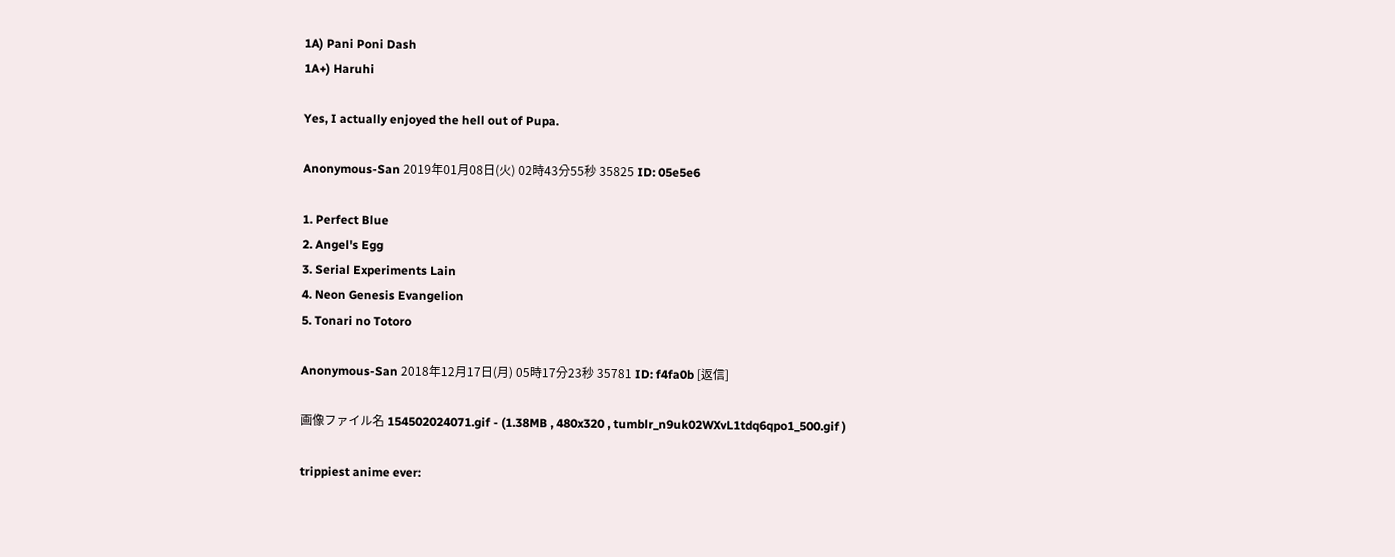1A) Pani Poni Dash
1A+) Haruhi

Yes, I actually enjoyed the hell out of Pupa.

Anonymous-San 2019年01月08日(火) 02時43分55秒 35825 ID: 05e5e6

1. Perfect Blue
2. Angel's Egg
3. Serial Experiments Lain
4. Neon Genesis Evangelion
5. Tonari no Totoro

Anonymous-San 2018年12月17日(月) 05時17分23秒 35781 ID: f4fa0b [返信]

画像ファイル名 154502024071.gif - (1.38MB , 480x320 , tumblr_n9uk02WXvL1tdq6qpo1_500.gif )

trippiest anime ever: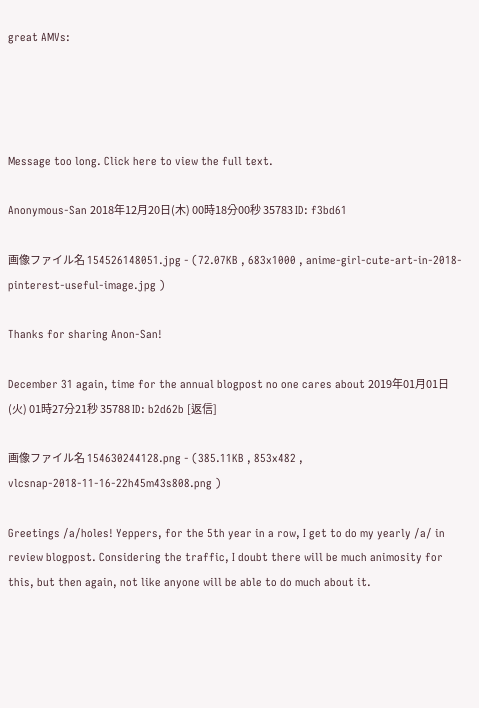great AMVs:




Message too long. Click here to view the full text.

Anonymous-San 2018年12月20日(木) 00時18分00秒 35783 ID: f3bd61

画像ファイル名 154526148051.jpg - (72.07KB , 683x1000 , anime-girl-cute-art-in-2018-pinterest-useful-image.jpg )

Thanks for sharing Anon-San!

December 31 again, time for the annual blogpost no one cares about 2019年01月01日(火) 01時27分21秒 35788 ID: b2d62b [返信]

画像ファイル名 154630244128.png - (385.11KB , 853x482 , vlcsnap-2018-11-16-22h45m43s808.png )

Greetings /a/holes! Yeppers, for the 5th year in a row, I get to do my yearly /a/ in review blogpost. Considering the traffic, I doubt there will be much animosity for this, but then again, not like anyone will be able to do much about it.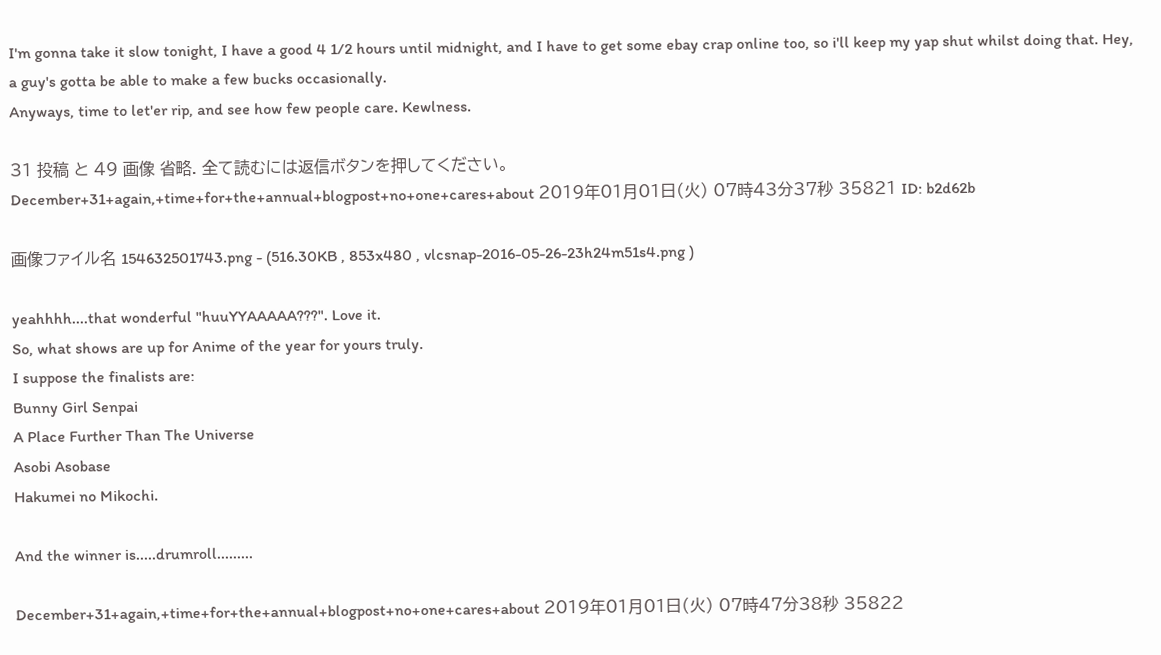I'm gonna take it slow tonight, I have a good 4 1/2 hours until midnight, and I have to get some ebay crap online too, so i'll keep my yap shut whilst doing that. Hey, a guy's gotta be able to make a few bucks occasionally.
Anyways, time to let'er rip, and see how few people care. Kewlness.

31 投稿 と 49 画像 省略. 全て読むには返信ボタンを押してください。
December+31+again,+time+for+the+annual+blogpost+no+one+cares+about 2019年01月01日(火) 07時43分37秒 35821 ID: b2d62b

画像ファイル名 154632501743.png - (516.30KB , 853x480 , vlcsnap-2016-05-26-23h24m51s4.png )

yeahhhh....that wonderful "huuYYAAAAA???". Love it.
So, what shows are up for Anime of the year for yours truly.
I suppose the finalists are:
Bunny Girl Senpai
A Place Further Than The Universe
Asobi Asobase
Hakumei no Mikochi.

And the winner is.....drumroll.........

December+31+again,+time+for+the+annual+blogpost+no+one+cares+about 2019年01月01日(火) 07時47分38秒 35822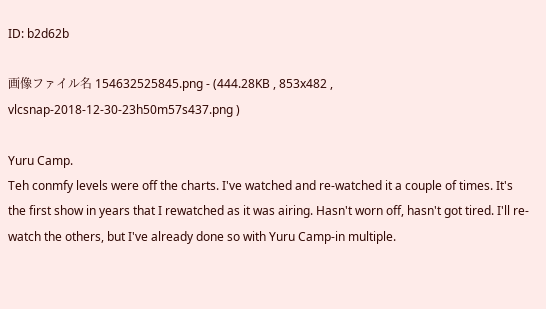ID: b2d62b

画像ファイル名 154632525845.png - (444.28KB , 853x482 , vlcsnap-2018-12-30-23h50m57s437.png )

Yuru Camp.
Teh conmfy levels were off the charts. I've watched and re-watched it a couple of times. It's the first show in years that I rewatched as it was airing. Hasn't worn off, hasn't got tired. I'll re-watch the others, but I've already done so with Yuru Camp-in multiple.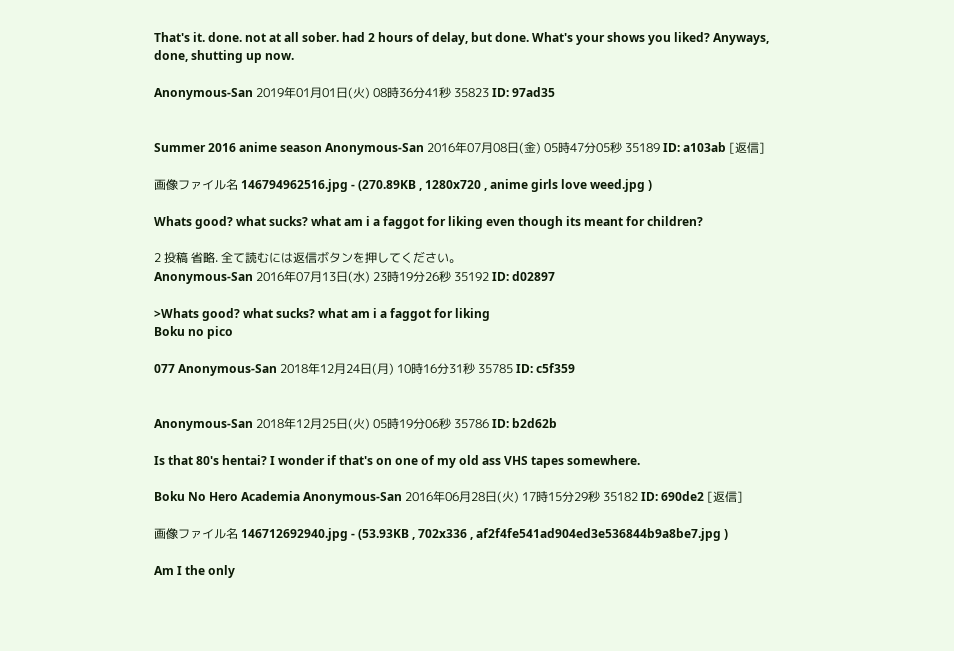That's it. done. not at all sober. had 2 hours of delay, but done. What's your shows you liked? Anyways, done, shutting up now.

Anonymous-San 2019年01月01日(火) 08時36分41秒 35823 ID: 97ad35


Summer 2016 anime season Anonymous-San 2016年07月08日(金) 05時47分05秒 35189 ID: a103ab [返信]

画像ファイル名 146794962516.jpg - (270.89KB , 1280x720 , anime girls love weed.jpg )

Whats good? what sucks? what am i a faggot for liking even though its meant for children?

2 投稿 省略. 全て読むには返信ボタンを押してください。
Anonymous-San 2016年07月13日(水) 23時19分26秒 35192 ID: d02897

>Whats good? what sucks? what am i a faggot for liking
Boku no pico

077 Anonymous-San 2018年12月24日(月) 10時16分31秒 35785 ID: c5f359


Anonymous-San 2018年12月25日(火) 05時19分06秒 35786 ID: b2d62b

Is that 80's hentai? I wonder if that's on one of my old ass VHS tapes somewhere.

Boku No Hero Academia Anonymous-San 2016年06月28日(火) 17時15分29秒 35182 ID: 690de2 [返信]

画像ファイル名 146712692940.jpg - (53.93KB , 702x336 , af2f4fe541ad904ed3e536844b9a8be7.jpg )

Am I the only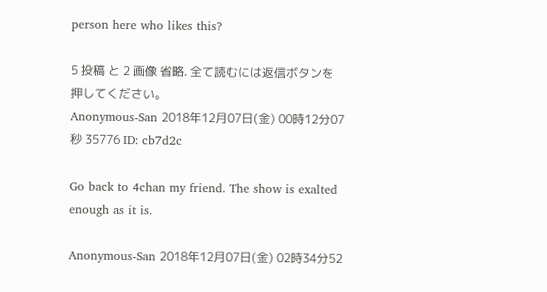person here who likes this?

5 投稿 と 2 画像 省略. 全て読むには返信ボタンを押してください。
Anonymous-San 2018年12月07日(金) 00時12分07秒 35776 ID: cb7d2c

Go back to 4chan my friend. The show is exalted enough as it is.

Anonymous-San 2018年12月07日(金) 02時34分52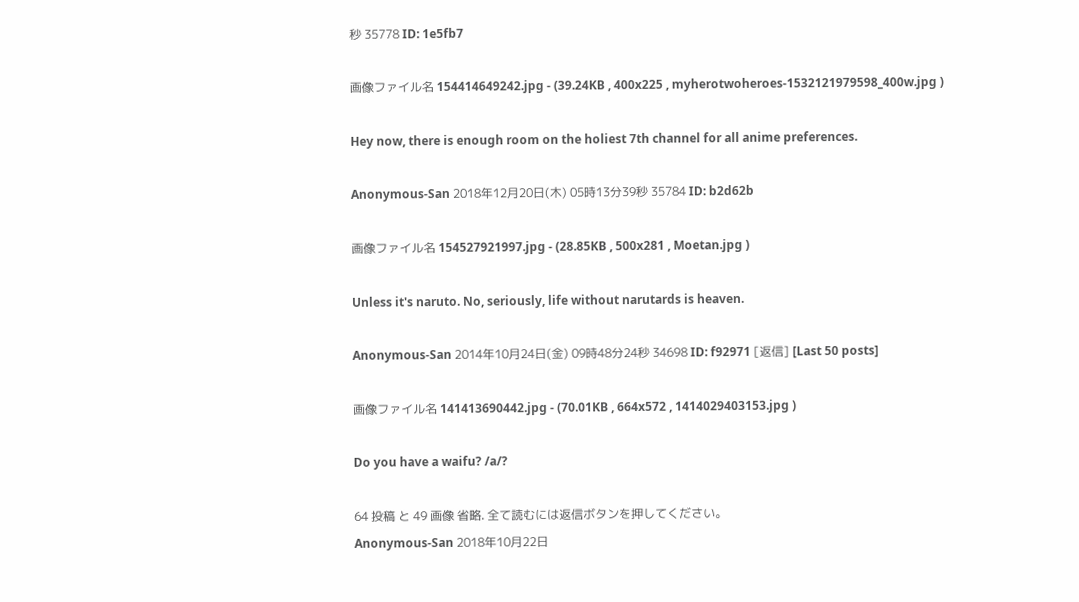秒 35778 ID: 1e5fb7

画像ファイル名 154414649242.jpg - (39.24KB , 400x225 , myherotwoheroes-1532121979598_400w.jpg )

Hey now, there is enough room on the holiest 7th channel for all anime preferences.

Anonymous-San 2018年12月20日(木) 05時13分39秒 35784 ID: b2d62b

画像ファイル名 154527921997.jpg - (28.85KB , 500x281 , Moetan.jpg )

Unless it's naruto. No, seriously, life without narutards is heaven.

Anonymous-San 2014年10月24日(金) 09時48分24秒 34698 ID: f92971 [返信] [Last 50 posts]

画像ファイル名 141413690442.jpg - (70.01KB , 664x572 , 1414029403153.jpg )

Do you have a waifu? /a/?

64 投稿 と 49 画像 省略. 全て読むには返信ボタンを押してください。
Anonymous-San 2018年10月22日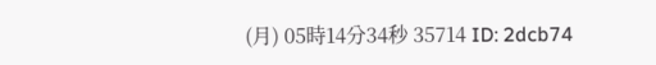(月) 05時14分34秒 35714 ID: 2dcb74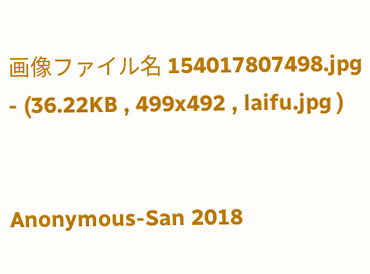画像ファイル名 154017807498.jpg - (36.22KB , 499x492 , laifu.jpg )


Anonymous-San 2018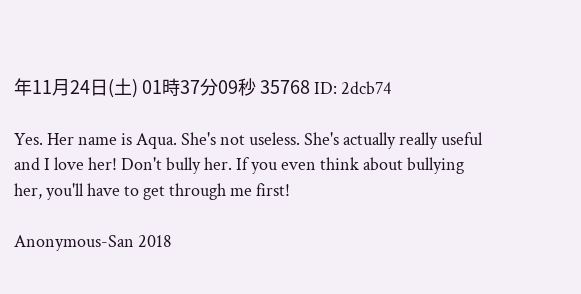年11月24日(土) 01時37分09秒 35768 ID: 2dcb74

Yes. Her name is Aqua. She's not useless. She's actually really useful and I love her! Don't bully her. If you even think about bullying her, you'll have to get through me first!

Anonymous-San 2018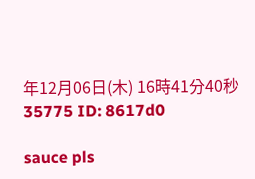年12月06日(木) 16時41分40秒 35775 ID: 8617d0

sauce pls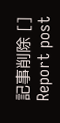記事削除 []
Report post